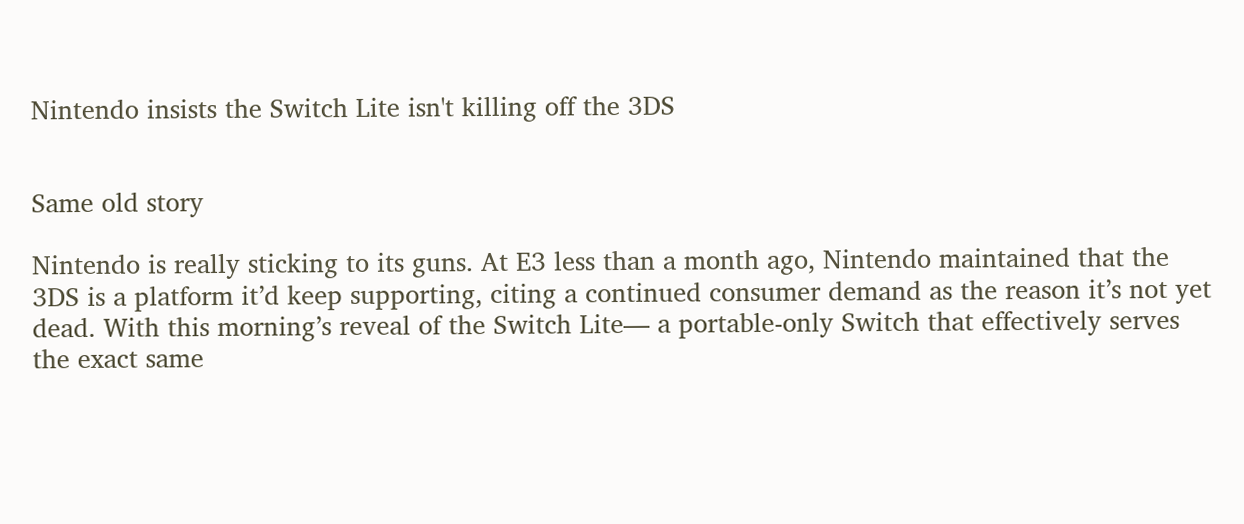Nintendo insists the Switch Lite isn't killing off the 3DS


Same old story

Nintendo is really sticking to its guns. At E3 less than a month ago, Nintendo maintained that the 3DS is a platform it’d keep supporting, citing a continued consumer demand as the reason it’s not yet dead. With this morning’s reveal of the Switch Lite— a portable-only Switch that effectively serves the exact same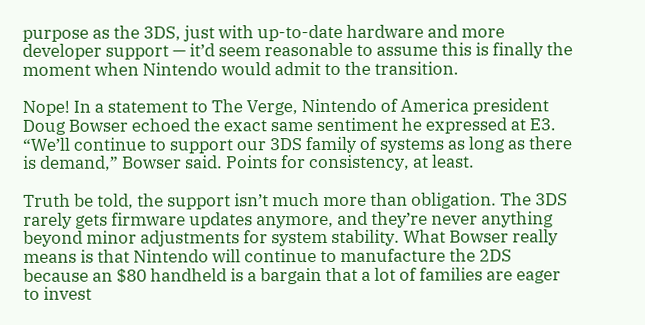purpose as the 3DS, just with up-to-date hardware and more developer support — it’d seem reasonable to assume this is finally the moment when Nintendo would admit to the transition.

Nope! In a statement to The Verge, Nintendo of America president Doug Bowser echoed the exact same sentiment he expressed at E3. “We’ll continue to support our 3DS family of systems as long as there is demand,” Bowser said. Points for consistency, at least.

Truth be told, the support isn’t much more than obligation. The 3DS rarely gets firmware updates anymore, and they’re never anything beyond minor adjustments for system stability. What Bowser really means is that Nintendo will continue to manufacture the 2DS because an $80 handheld is a bargain that a lot of families are eager to invest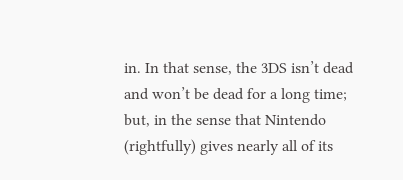in. In that sense, the 3DS isn’t dead and won’t be dead for a long time; but, in the sense that Nintendo (rightfully) gives nearly all of its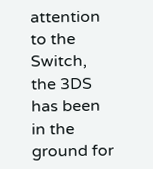attention to the Switch, the 3DS has been in the ground for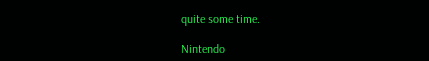quite some time.

Nintendo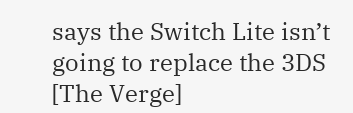says the Switch Lite isn’t going to replace the 3DS [The Verge]